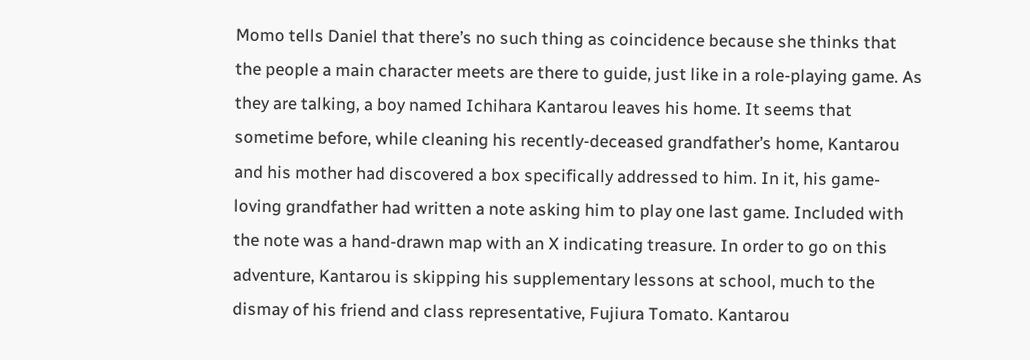Momo tells Daniel that there’s no such thing as coincidence because she thinks that the people a main character meets are there to guide, just like in a role-playing game. As they are talking, a boy named Ichihara Kantarou leaves his home. It seems that sometime before, while cleaning his recently-deceased grandfather’s home, Kantarou and his mother had discovered a box specifically addressed to him. In it, his game-loving grandfather had written a note asking him to play one last game. Included with the note was a hand-drawn map with an X indicating treasure. In order to go on this adventure, Kantarou is skipping his supplementary lessons at school, much to the dismay of his friend and class representative, Fujiura Tomato. Kantarou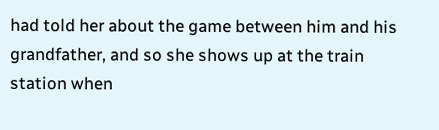had told her about the game between him and his grandfather, and so she shows up at the train station when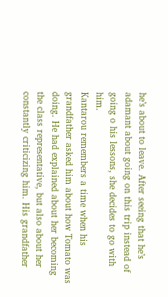he’s about to leave. After seeing that he’s adamant about going on this trip instead of going o his lessons, she decides to go with him.
Kantarou remembers a time when his grandfather asked him about how Tomato was doing. He had explained about her becoming the class representative, but also about her constantly criticizing him. His grandfather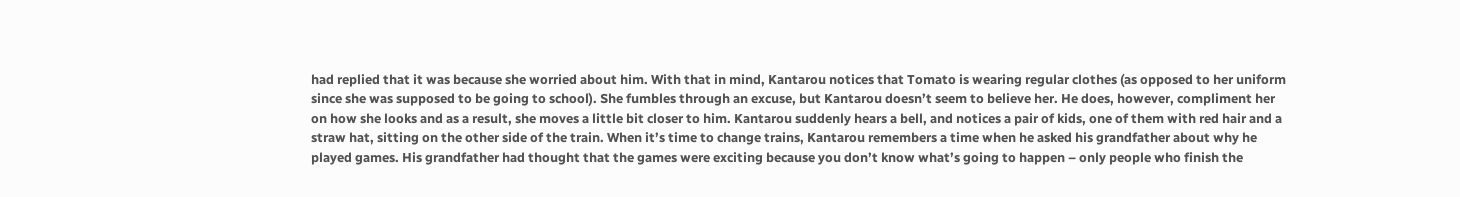had replied that it was because she worried about him. With that in mind, Kantarou notices that Tomato is wearing regular clothes (as opposed to her uniform since she was supposed to be going to school). She fumbles through an excuse, but Kantarou doesn’t seem to believe her. He does, however, compliment her on how she looks and as a result, she moves a little bit closer to him. Kantarou suddenly hears a bell, and notices a pair of kids, one of them with red hair and a straw hat, sitting on the other side of the train. When it’s time to change trains, Kantarou remembers a time when he asked his grandfather about why he played games. His grandfather had thought that the games were exciting because you don’t know what’s going to happen – only people who finish the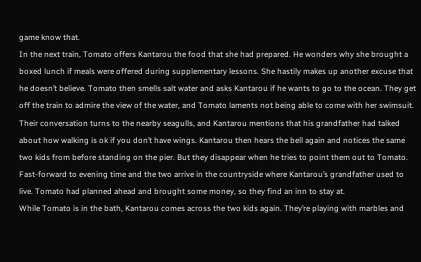game know that.
In the next train, Tomato offers Kantarou the food that she had prepared. He wonders why she brought a boxed lunch if meals were offered during supplementary lessons. She hastily makes up another excuse that he doesn’t believe. Tomato then smells salt water and asks Kantarou if he wants to go to the ocean. They get off the train to admire the view of the water, and Tomato laments not being able to come with her swimsuit. Their conversation turns to the nearby seagulls, and Kantarou mentions that his grandfather had talked about how walking is ok if you don’t have wings. Kantarou then hears the bell again and notices the same two kids from before standing on the pier. But they disappear when he tries to point them out to Tomato. Fast-forward to evening time and the two arrive in the countryside where Kantarou’s grandfather used to live. Tomato had planned ahead and brought some money, so they find an inn to stay at.
While Tomato is in the bath, Kantarou comes across the two kids again. They’re playing with marbles and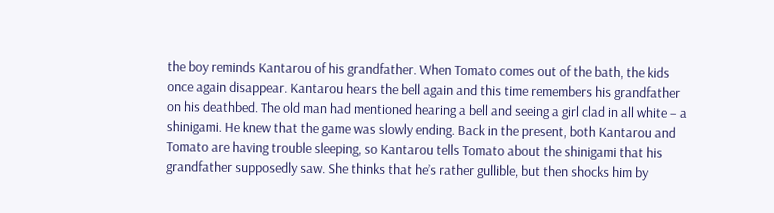the boy reminds Kantarou of his grandfather. When Tomato comes out of the bath, the kids once again disappear. Kantarou hears the bell again and this time remembers his grandfather on his deathbed. The old man had mentioned hearing a bell and seeing a girl clad in all white – a shinigami. He knew that the game was slowly ending. Back in the present, both Kantarou and Tomato are having trouble sleeping, so Kantarou tells Tomato about the shinigami that his grandfather supposedly saw. She thinks that he’s rather gullible, but then shocks him by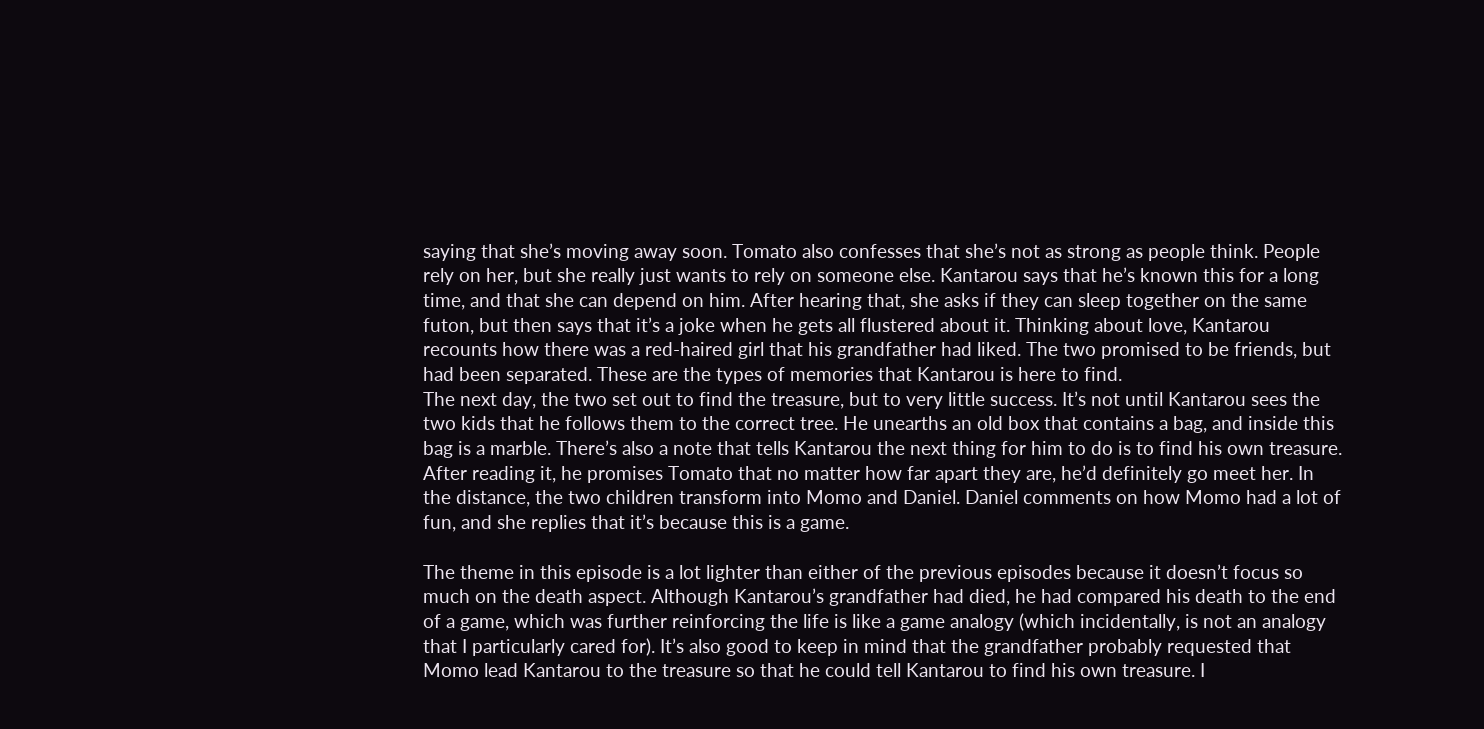saying that she’s moving away soon. Tomato also confesses that she’s not as strong as people think. People rely on her, but she really just wants to rely on someone else. Kantarou says that he’s known this for a long time, and that she can depend on him. After hearing that, she asks if they can sleep together on the same futon, but then says that it’s a joke when he gets all flustered about it. Thinking about love, Kantarou recounts how there was a red-haired girl that his grandfather had liked. The two promised to be friends, but had been separated. These are the types of memories that Kantarou is here to find.
The next day, the two set out to find the treasure, but to very little success. It’s not until Kantarou sees the two kids that he follows them to the correct tree. He unearths an old box that contains a bag, and inside this bag is a marble. There’s also a note that tells Kantarou the next thing for him to do is to find his own treasure. After reading it, he promises Tomato that no matter how far apart they are, he’d definitely go meet her. In the distance, the two children transform into Momo and Daniel. Daniel comments on how Momo had a lot of fun, and she replies that it’s because this is a game.

The theme in this episode is a lot lighter than either of the previous episodes because it doesn’t focus so much on the death aspect. Although Kantarou’s grandfather had died, he had compared his death to the end of a game, which was further reinforcing the life is like a game analogy (which incidentally, is not an analogy that I particularly cared for). It’s also good to keep in mind that the grandfather probably requested that Momo lead Kantarou to the treasure so that he could tell Kantarou to find his own treasure. I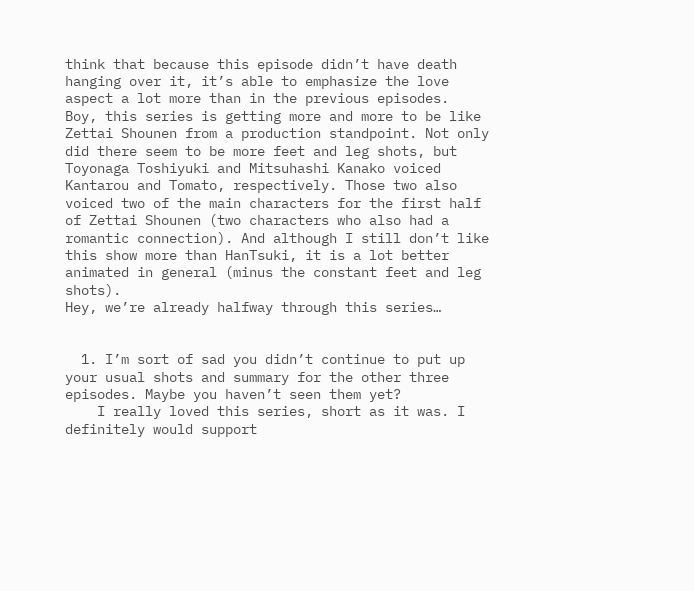think that because this episode didn’t have death hanging over it, it’s able to emphasize the love aspect a lot more than in the previous episodes.
Boy, this series is getting more and more to be like Zettai Shounen from a production standpoint. Not only did there seem to be more feet and leg shots, but Toyonaga Toshiyuki and Mitsuhashi Kanako voiced Kantarou and Tomato, respectively. Those two also voiced two of the main characters for the first half of Zettai Shounen (two characters who also had a romantic connection). And although I still don’t like this show more than HanTsuki, it is a lot better animated in general (minus the constant feet and leg shots).
Hey, we’re already halfway through this series…


  1. I’m sort of sad you didn’t continue to put up your usual shots and summary for the other three episodes. Maybe you haven’t seen them yet?
    I really loved this series, short as it was. I definitely would support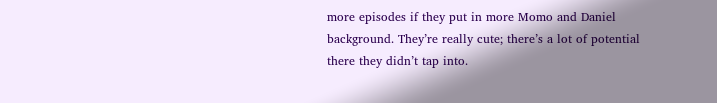more episodes if they put in more Momo and Daniel background. They’re really cute; there’s a lot of potential there they didn’t tap into.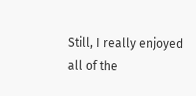Still, I really enjoyed all of the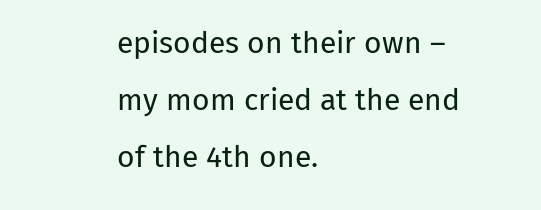episodes on their own – my mom cried at the end of the 4th one.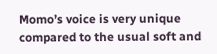Momo’s voice is very unique compared to the usual soft and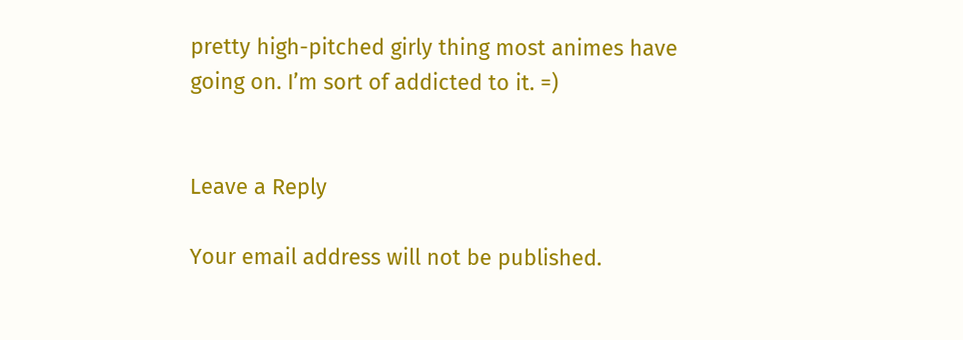pretty high-pitched girly thing most animes have going on. I’m sort of addicted to it. =)


Leave a Reply

Your email address will not be published.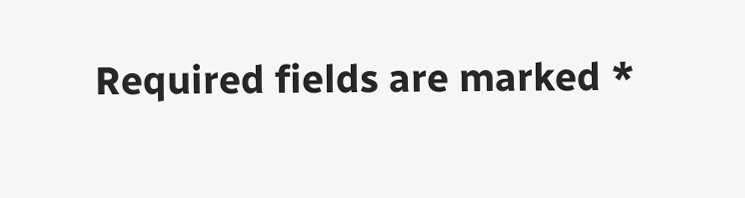Required fields are marked *